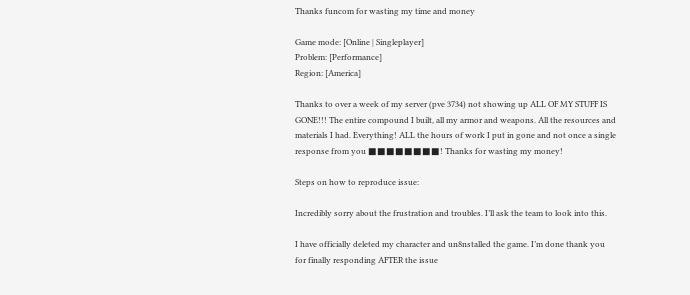Thanks funcom for wasting my time and money

Game mode: [Online | Singleplayer]
Problem: [Performance]
Region: [America]

Thanks to over a week of my server (pve 3734) not showing up ALL OF MY STUFF IS GONE!!! The entire compound I built, all my armor and weapons. All the resources and materials I had. Everything! ALL the hours of work I put in gone and not once a single response from you ■■■■■■■■! Thanks for wasting my money!

Steps on how to reproduce issue:

Incredibly sorry about the frustration and troubles. I’ll ask the team to look into this.

I have officially deleted my character and un8nstalled the game. I’m done thank you for finally responding AFTER the issue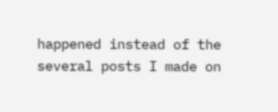happened instead of the several posts I made on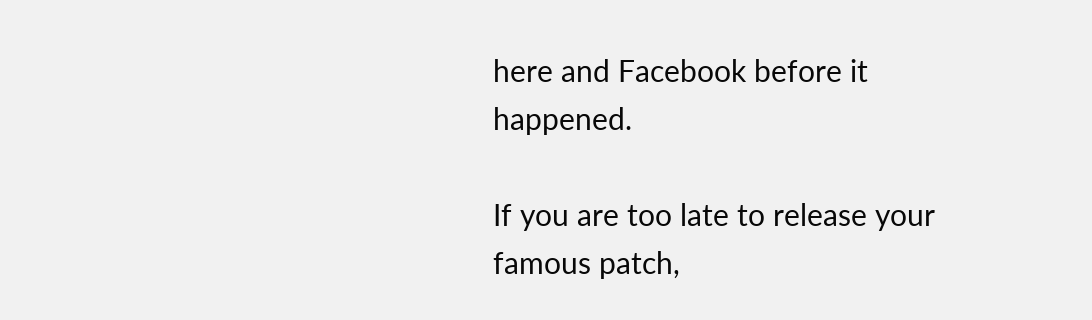here and Facebook before it happened.

If you are too late to release your famous patch,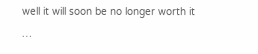well it will soon be no longer worth it …